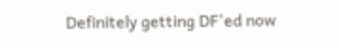Definitely getting DF'ed now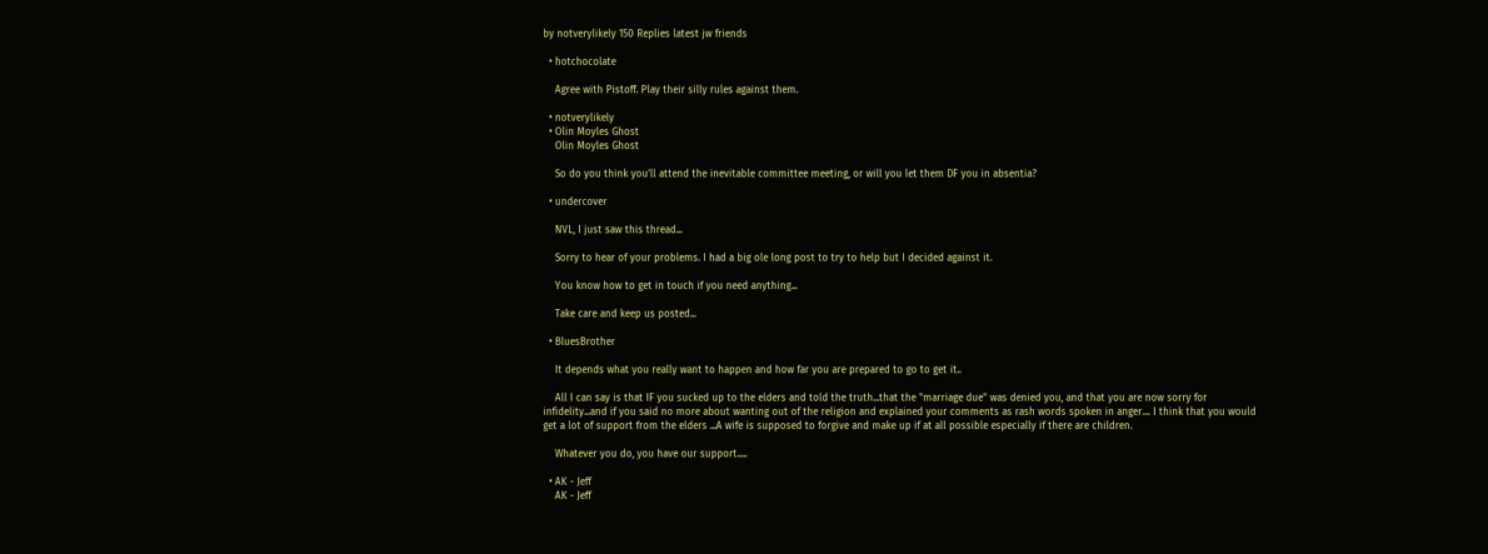by notverylikely 150 Replies latest jw friends

  • hotchocolate

    Agree with Pistoff. Play their silly rules against them.

  • notverylikely
  • Olin Moyles Ghost
    Olin Moyles Ghost

    So do you think you'll attend the inevitable committee meeting, or will you let them DF you in absentia?

  • undercover

    NVL, I just saw this thread...

    Sorry to hear of your problems. I had a big ole long post to try to help but I decided against it.

    You know how to get in touch if you need anything...

    Take care and keep us posted...

  • BluesBrother

    It depends what you really want to happen and how far you are prepared to go to get it..

    All I can say is that IF you sucked up to the elders and told the truth...that the "marriage due" was denied you, and that you are now sorry for infidelity...and if you said no more about wanting out of the religion and explained your comments as rash words spoken in anger.... I think that you would get a lot of support from the elders ...A wife is supposed to forgive and make up if at all possible especially if there are children.

    Whatever you do, you have our support.....

  • AK - Jeff
    AK - Jeff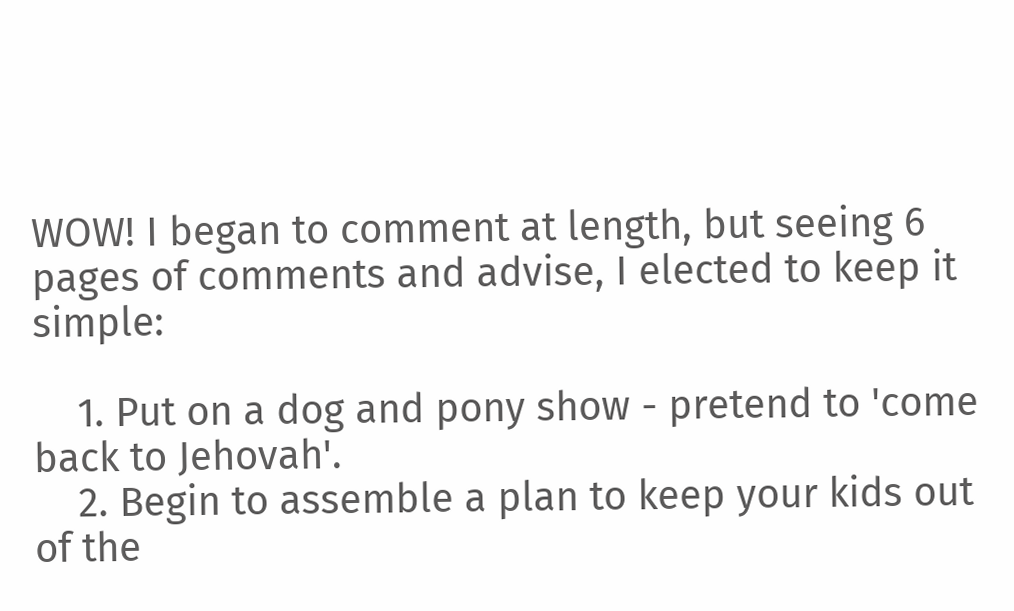WOW! I began to comment at length, but seeing 6 pages of comments and advise, I elected to keep it simple:

    1. Put on a dog and pony show - pretend to 'come back to Jehovah'.
    2. Begin to assemble a plan to keep your kids out of the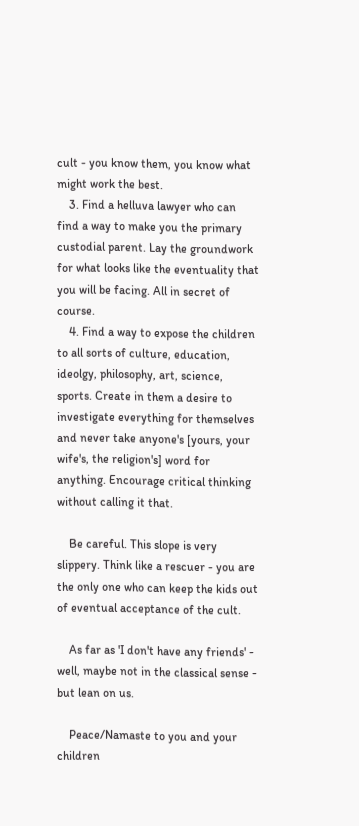cult - you know them, you know what might work the best.
    3. Find a helluva lawyer who can find a way to make you the primary custodial parent. Lay the groundwork for what looks like the eventuality that you will be facing. All in secret of course.
    4. Find a way to expose the children to all sorts of culture, education, ideolgy, philosophy, art, science, sports. Create in them a desire to investigate everything for themselves and never take anyone's [yours, your wife's, the religion's] word for anything. Encourage critical thinking without calling it that.

    Be careful. This slope is very slippery. Think like a rescuer - you are the only one who can keep the kids out of eventual acceptance of the cult.

    As far as 'I don't have any friends' - well, maybe not in the classical sense - but lean on us.

    Peace/Namaste to you and your children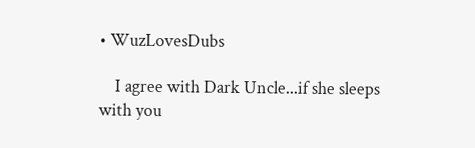• WuzLovesDubs

    I agree with Dark Uncle...if she sleeps with you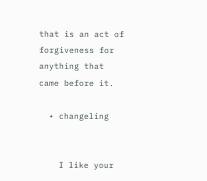that is an act of forgiveness for anything that came before it.

  • changeling


    I like your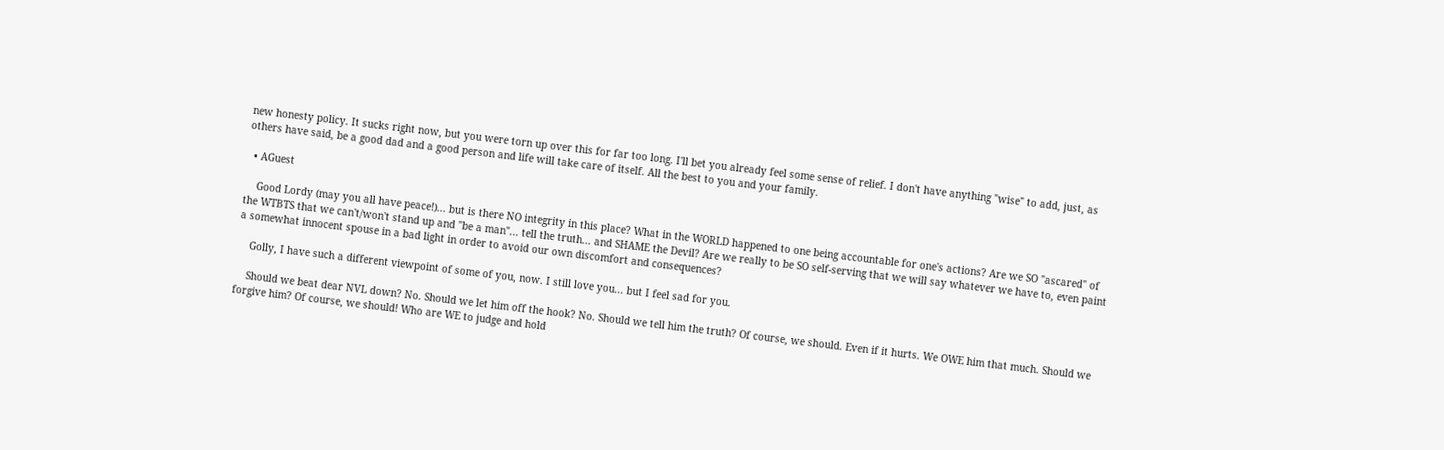new honesty policy. It sucks right now, but you were torn up over this for far too long. I'll bet you already feel some sense of relief. I don't have anything "wise" to add, just, as others have said, be a good dad and a good person and life will take care of itself. All the best to you and your family.

  • AGuest

    Good Lordy (may you all have peace!)... but is there NO integrity in this place? What in the WORLD happened to one being accountable for one's actions? Are we SO "ascared" of the WTBTS that we can't/won't stand up and "be a man"... tell the truth... and SHAME the Devil? Are we really to be SO self-serving that we will say whatever we have to, even paint a somewhat innocent spouse in a bad light in order to avoid our own discomfort and consequences?

    Golly, I have such a different viewpoint of some of you, now. I still love you... but I feel sad for you.

    Should we beat dear NVL down? No. Should we let him off the hook? No. Should we tell him the truth? Of course, we should. Even if it hurts. We OWE him that much. Should we forgive him? Of course, we should! Who are WE to judge and hold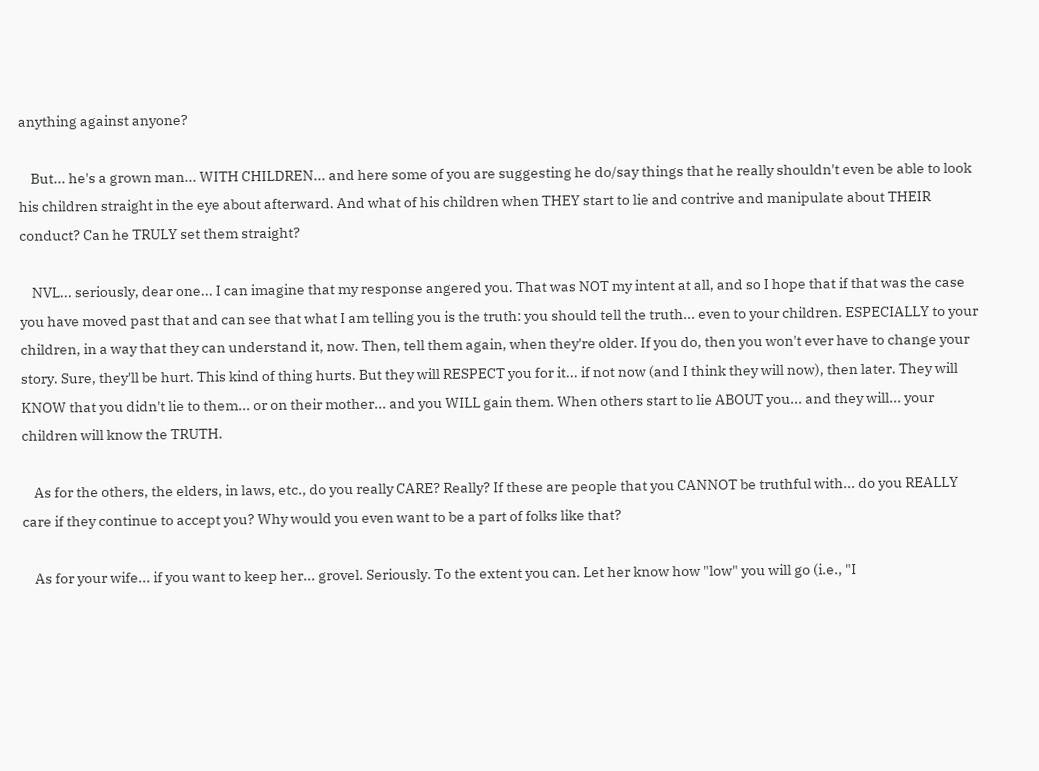anything against anyone?

    But... he's a grown man... WITH CHILDREN... and here some of you are suggesting he do/say things that he really shouldn't even be able to look his children straight in the eye about afterward. And what of his children when THEY start to lie and contrive and manipulate about THEIR conduct? Can he TRULY set them straight?

    NVL... seriously, dear one... I can imagine that my response angered you. That was NOT my intent at all, and so I hope that if that was the case you have moved past that and can see that what I am telling you is the truth: you should tell the truth... even to your children. ESPECIALLY to your children, in a way that they can understand it, now. Then, tell them again, when they're older. If you do, then you won't ever have to change your story. Sure, they'll be hurt. This kind of thing hurts. But they will RESPECT you for it... if not now (and I think they will now), then later. They will KNOW that you didn't lie to them... or on their mother... and you WILL gain them. When others start to lie ABOUT you... and they will... your children will know the TRUTH.

    As for the others, the elders, in laws, etc., do you really CARE? Really? If these are people that you CANNOT be truthful with... do you REALLY care if they continue to accept you? Why would you even want to be a part of folks like that?

    As for your wife... if you want to keep her... grovel. Seriously. To the extent you can. Let her know how "low" you will go (i.e., "I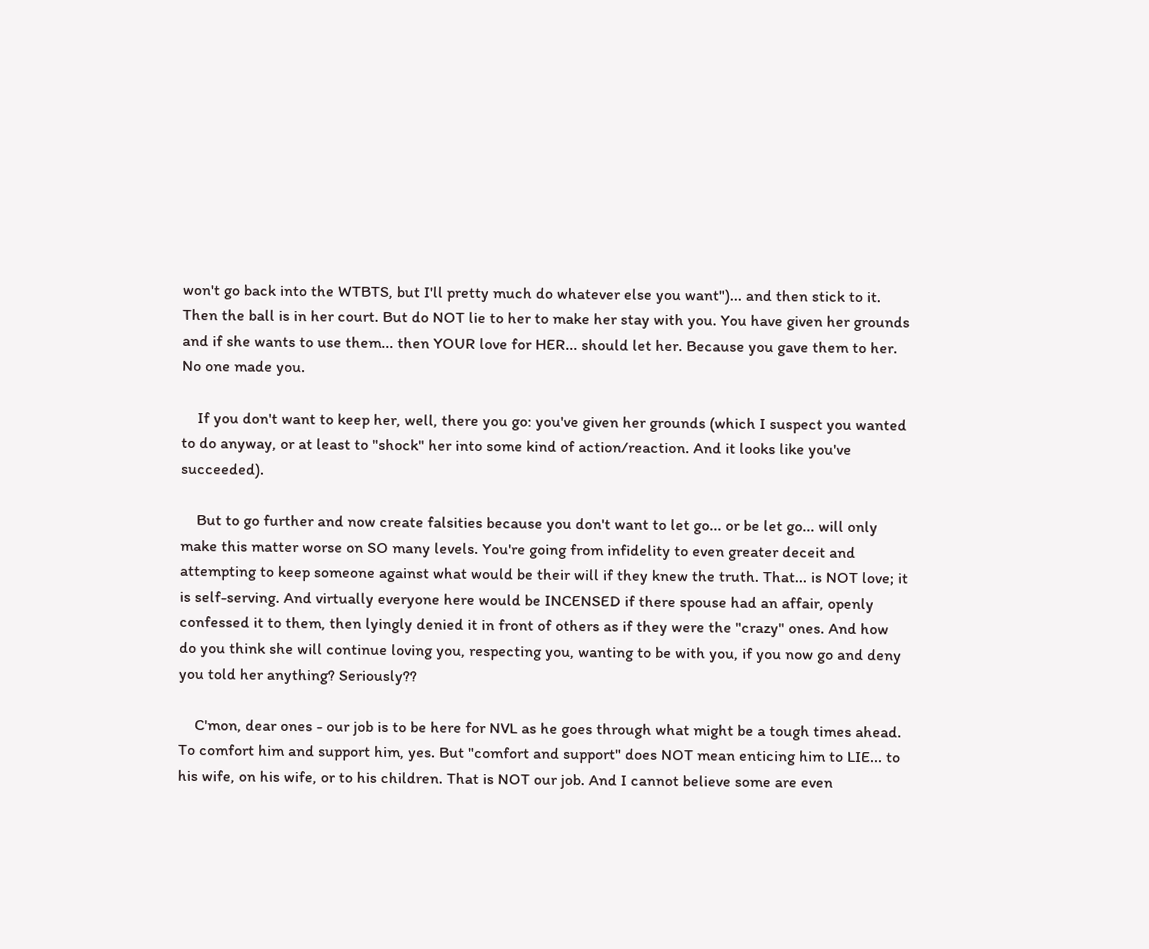won't go back into the WTBTS, but I'll pretty much do whatever else you want")... and then stick to it. Then the ball is in her court. But do NOT lie to her to make her stay with you. You have given her grounds and if she wants to use them... then YOUR love for HER... should let her. Because you gave them to her. No one made you.

    If you don't want to keep her, well, there you go: you've given her grounds (which I suspect you wanted to do anyway, or at least to "shock" her into some kind of action/reaction. And it looks like you've succeeded).

    But to go further and now create falsities because you don't want to let go... or be let go... will only make this matter worse on SO many levels. You're going from infidelity to even greater deceit and attempting to keep someone against what would be their will if they knew the truth. That... is NOT love; it is self-serving. And virtually everyone here would be INCENSED if there spouse had an affair, openly confessed it to them, then lyingly denied it in front of others as if they were the "crazy" ones. And how do you think she will continue loving you, respecting you, wanting to be with you, if you now go and deny you told her anything? Seriously??

    C'mon, dear ones - our job is to be here for NVL as he goes through what might be a tough times ahead. To comfort him and support him, yes. But "comfort and support" does NOT mean enticing him to LIE... to his wife, on his wife, or to his children. That is NOT our job. And I cannot believe some are even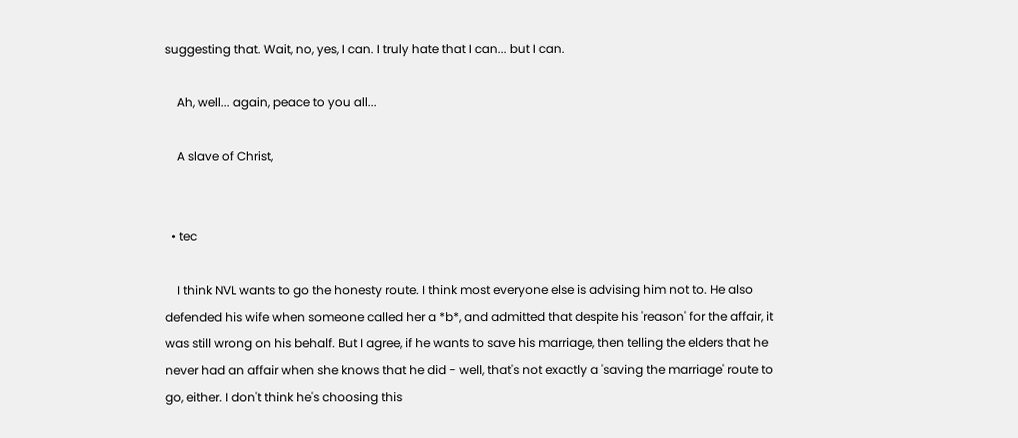suggesting that. Wait, no, yes, I can. I truly hate that I can... but I can.

    Ah, well... again, peace to you all...

    A slave of Christ,


  • tec

    I think NVL wants to go the honesty route. I think most everyone else is advising him not to. He also defended his wife when someone called her a *b*, and admitted that despite his 'reason' for the affair, it was still wrong on his behalf. But I agree, if he wants to save his marriage, then telling the elders that he never had an affair when she knows that he did - well, that's not exactly a 'saving the marriage' route to go, either. I don't think he's choosing this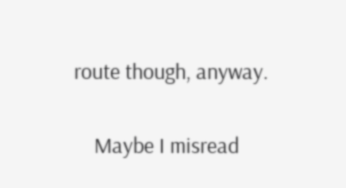route though, anyway.

    Maybe I misread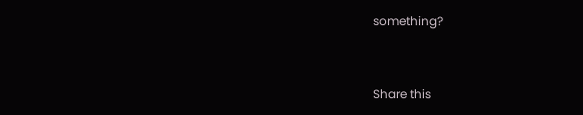something?


Share this